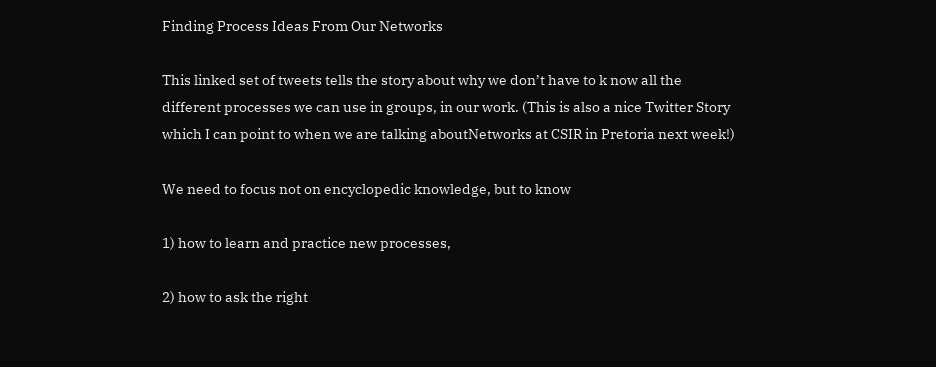Finding Process Ideas From Our Networks

This linked set of tweets tells the story about why we don’t have to k now all the different processes we can use in groups, in our work. (This is also a nice Twitter Story which I can point to when we are talking aboutNetworks at CSIR in Pretoria next week!)

We need to focus not on encyclopedic knowledge, but to know

1) how to learn and practice new processes,

2) how to ask the right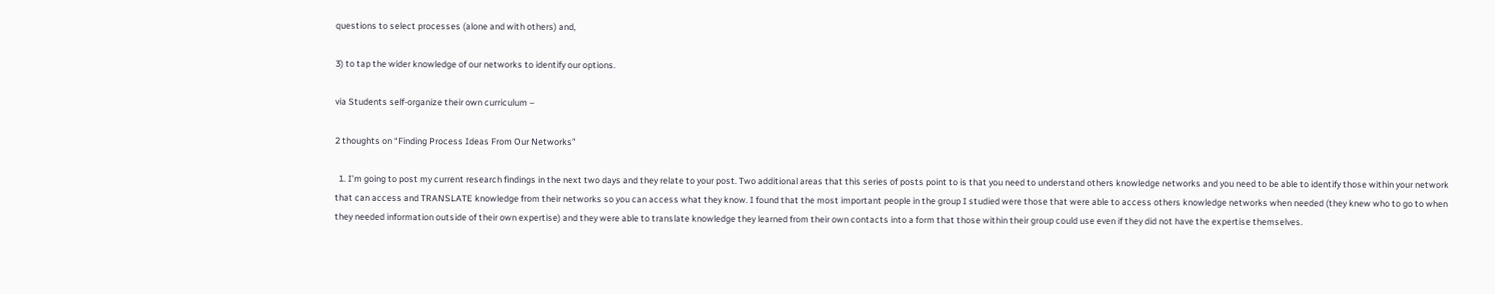questions to select processes (alone and with others) and,

3) to tap the wider knowledge of our networks to identify our options.

via Students self-organize their own curriculum –

2 thoughts on “Finding Process Ideas From Our Networks”

  1. I’m going to post my current research findings in the next two days and they relate to your post. Two additional areas that this series of posts point to is that you need to understand others knowledge networks and you need to be able to identify those within your network that can access and TRANSLATE knowledge from their networks so you can access what they know. I found that the most important people in the group I studied were those that were able to access others knowledge networks when needed (they knew who to go to when they needed information outside of their own expertise) and they were able to translate knowledge they learned from their own contacts into a form that those within their group could use even if they did not have the expertise themselves.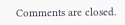Comments are closed.